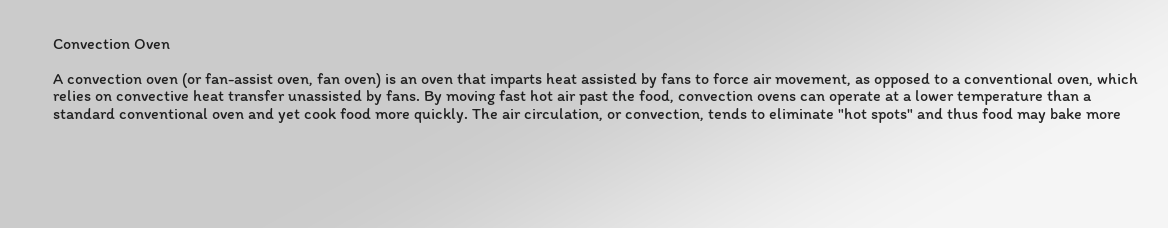Convection Oven

A convection oven (or fan-assist oven, fan oven) is an oven that imparts heat assisted by fans to force air movement, as opposed to a conventional oven, which relies on convective heat transfer unassisted by fans. By moving fast hot air past the food, convection ovens can operate at a lower temperature than a standard conventional oven and yet cook food more quickly. The air circulation, or convection, tends to eliminate "hot spots" and thus food may bake more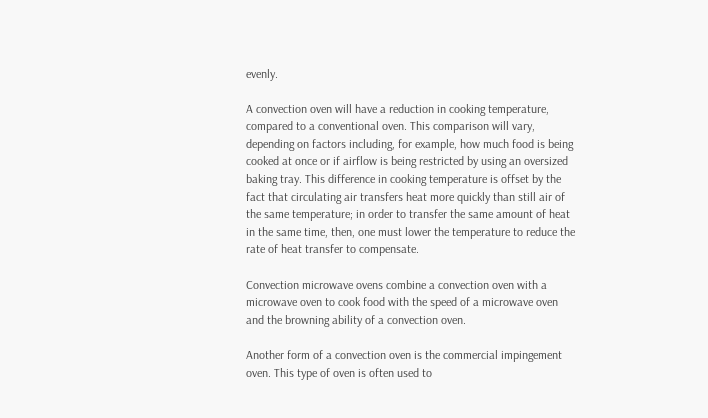evenly.

A convection oven will have a reduction in cooking temperature, compared to a conventional oven. This comparison will vary, depending on factors including, for example, how much food is being cooked at once or if airflow is being restricted by using an oversized baking tray. This difference in cooking temperature is offset by the fact that circulating air transfers heat more quickly than still air of the same temperature; in order to transfer the same amount of heat in the same time, then, one must lower the temperature to reduce the rate of heat transfer to compensate.

Convection microwave ovens combine a convection oven with a microwave oven to cook food with the speed of a microwave oven and the browning ability of a convection oven.

Another form of a convection oven is the commercial impingement oven. This type of oven is often used to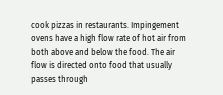cook pizzas in restaurants. Impingement ovens have a high flow rate of hot air from both above and below the food. The air flow is directed onto food that usually passes through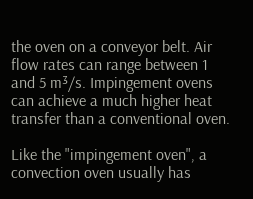the oven on a conveyor belt. Air flow rates can range between 1 and 5 m³/s. Impingement ovens can achieve a much higher heat transfer than a conventional oven.

Like the "impingement oven", a convection oven usually has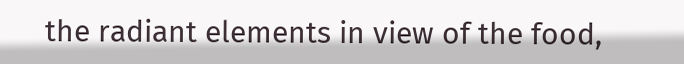the radiant elements in view of the food,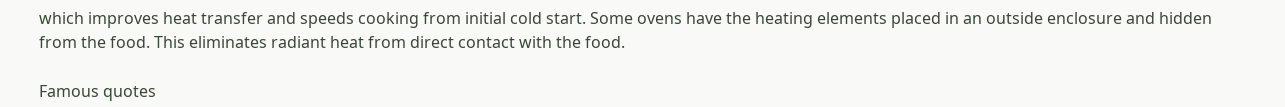which improves heat transfer and speeds cooking from initial cold start. Some ovens have the heating elements placed in an outside enclosure and hidden from the food. This eliminates radiant heat from direct contact with the food.

Famous quotes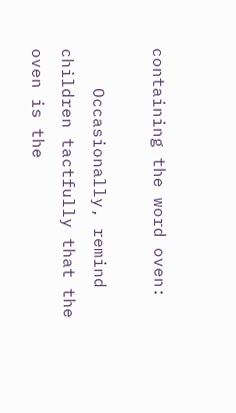containing the word oven:

    Occasionally, remind children tactfully that the oven is the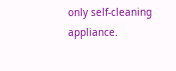only self-cleaning appliance.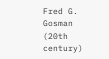Fred G. Gosman (20th century)